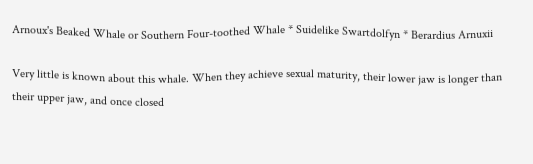Arnoux's Beaked Whale or Southern Four-toothed Whale * Suidelike Swartdolfyn * Berardius Arnuxii

Very little is known about this whale. When they achieve sexual maturity, their lower jaw is longer than their upper jaw, and once closed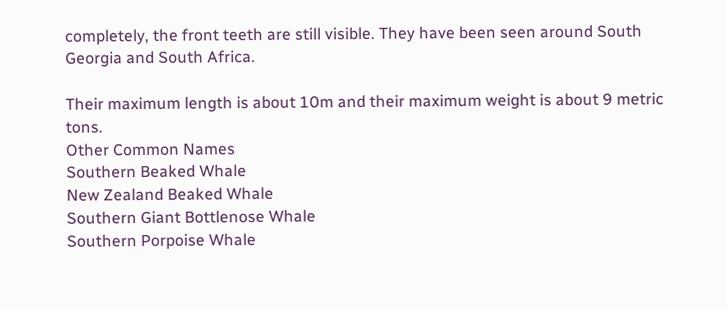completely, the front teeth are still visible. They have been seen around South Georgia and South Africa.

Their maximum length is about 10m and their maximum weight is about 9 metric tons.
Other Common Names
Southern Beaked Whale
New Zealand Beaked Whale
Southern Giant Bottlenose Whale
Southern Porpoise Whale